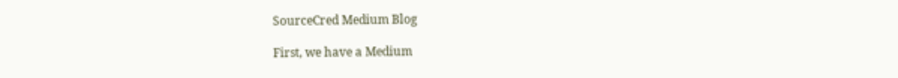SourceCred Medium Blog

First, we have a Medium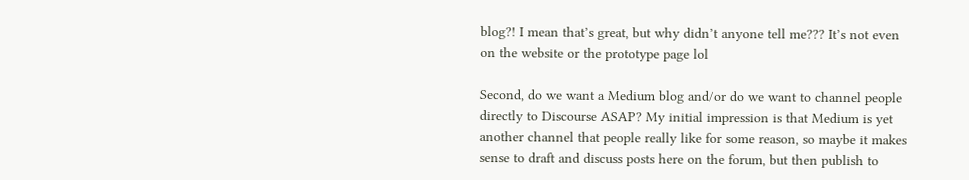blog?! I mean that’s great, but why didn’t anyone tell me??? It’s not even on the website or the prototype page lol

Second, do we want a Medium blog and/or do we want to channel people directly to Discourse ASAP? My initial impression is that Medium is yet another channel that people really like for some reason, so maybe it makes sense to draft and discuss posts here on the forum, but then publish to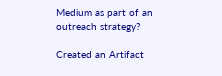Medium as part of an outreach strategy?

Created an Artifact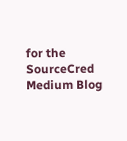for the SourceCred Medium Blog